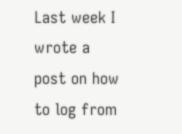Last week I wrote a post on how to log from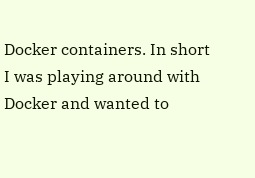Docker containers. In short I was playing around with Docker and wanted to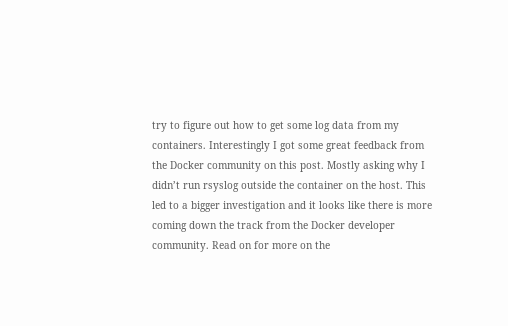try to figure out how to get some log data from my containers. Interestingly I got some great feedback from the Docker community on this post. Mostly asking why I didn’t run rsyslog outside the container on the host. This led to a bigger investigation and it looks like there is more coming down the track from the Docker developer community. Read on for more on the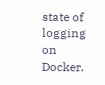state of logging on Docker.